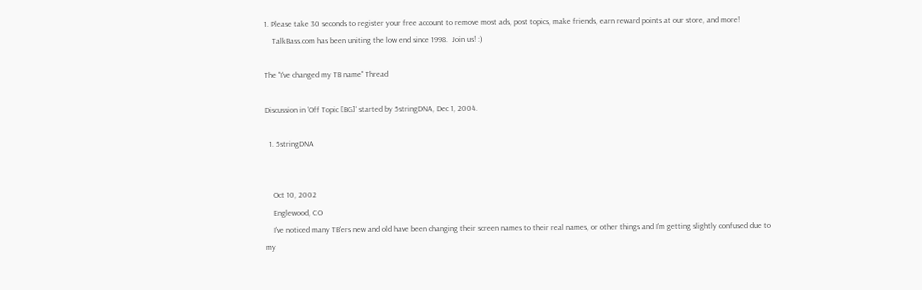1. Please take 30 seconds to register your free account to remove most ads, post topics, make friends, earn reward points at our store, and more!
    TalkBass.com has been uniting the low end since 1998.  Join us! :)

The "I've changed my TB name" Thread

Discussion in 'Off Topic [BG]' started by 5stringDNA, Dec 1, 2004.

  1. 5stringDNA


    Oct 10, 2002
    Englewood, CO
    I've noticed many TB'ers new and old have been changing their screen names to their real names, or other things and I'm getting slightly confused due to my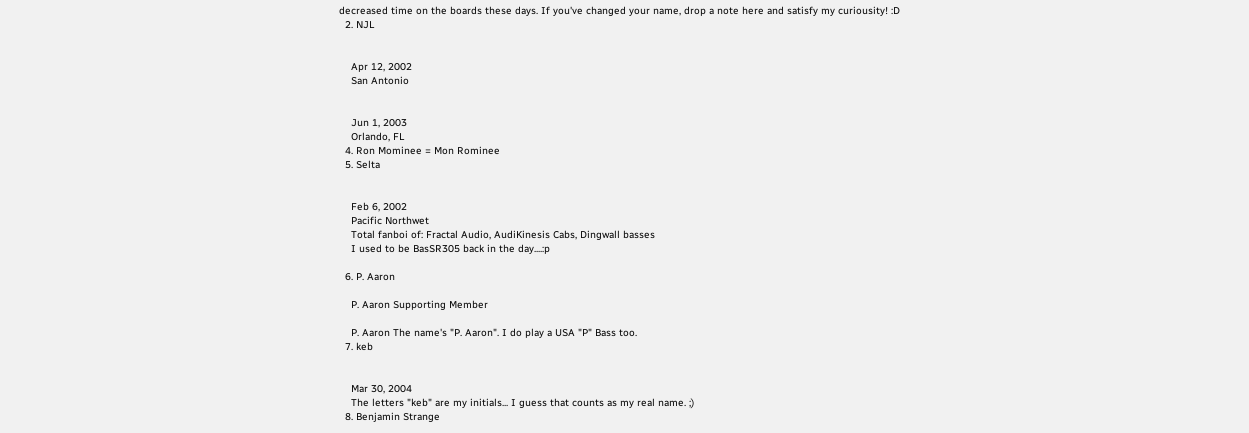decreased time on the boards these days. If you've changed your name, drop a note here and satisfy my curiousity! :D
  2. NJL


    Apr 12, 2002
    San Antonio


    Jun 1, 2003
    Orlando, FL
  4. Ron Mominee = Mon Rominee
  5. Selta


    Feb 6, 2002
    Pacific Northwet
    Total fanboi of: Fractal Audio, AudiKinesis Cabs, Dingwall basses
    I used to be BasSR305 back in the day....:p

  6. P. Aaron

    P. Aaron Supporting Member

    P. Aaron The name's "P. Aaron". I do play a USA "P" Bass too.
  7. keb


    Mar 30, 2004
    The letters "keb" are my initials... I guess that counts as my real name. ;)
  8. Benjamin Strange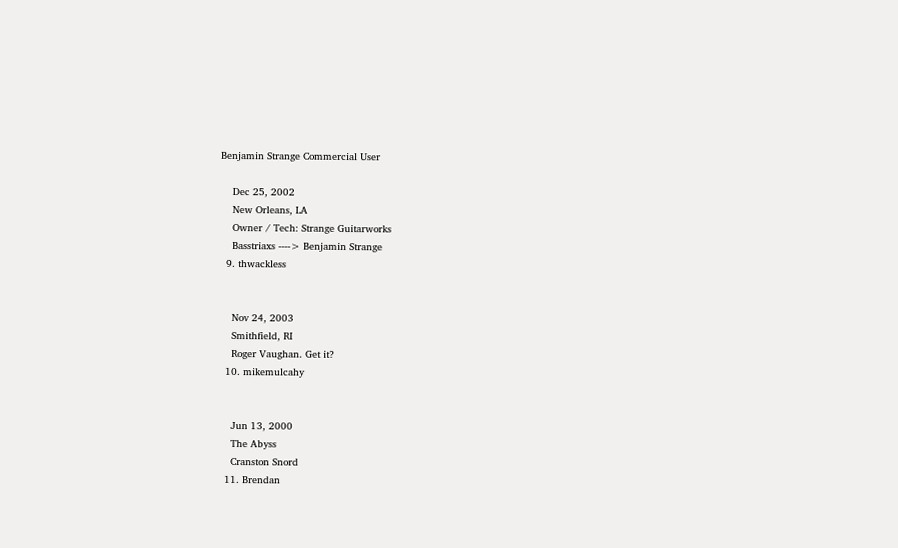Benjamin Strange Commercial User

    Dec 25, 2002
    New Orleans, LA
    Owner / Tech: Strange Guitarworks
    Basstriaxs ----> Benjamin Strange
  9. thwackless


    Nov 24, 2003
    Smithfield, RI
    Roger Vaughan. Get it?
  10. mikemulcahy


    Jun 13, 2000
    The Abyss
    Cranston Snord
  11. Brendan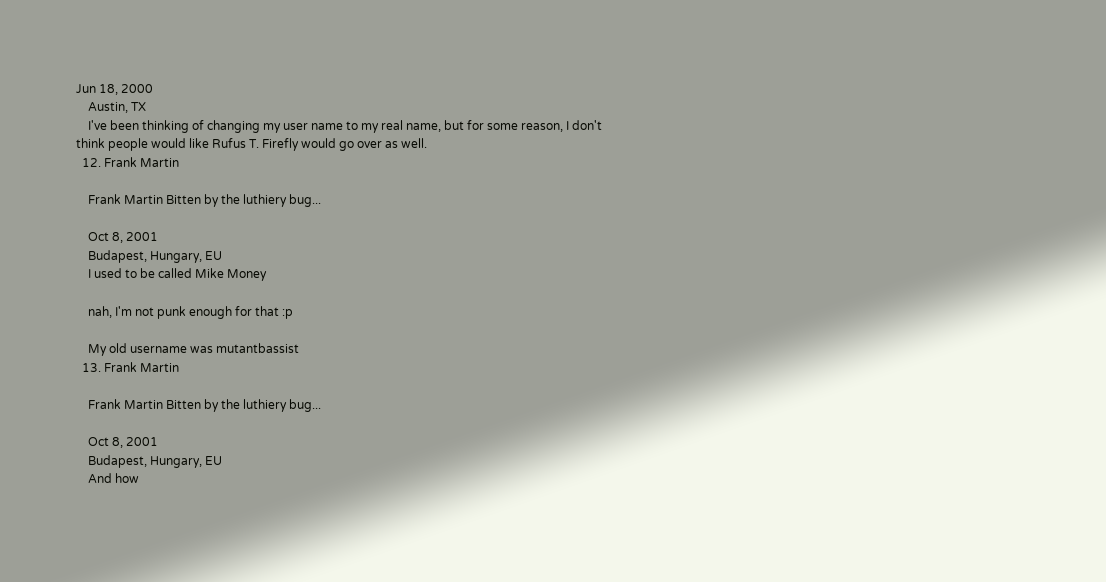Jun 18, 2000
    Austin, TX
    I've been thinking of changing my user name to my real name, but for some reason, I don't think people would like Rufus T. Firefly would go over as well.
  12. Frank Martin

    Frank Martin Bitten by the luthiery bug...

    Oct 8, 2001
    Budapest, Hungary, EU
    I used to be called Mike Money

    nah, I'm not punk enough for that :p

    My old username was mutantbassist
  13. Frank Martin

    Frank Martin Bitten by the luthiery bug...

    Oct 8, 2001
    Budapest, Hungary, EU
    And how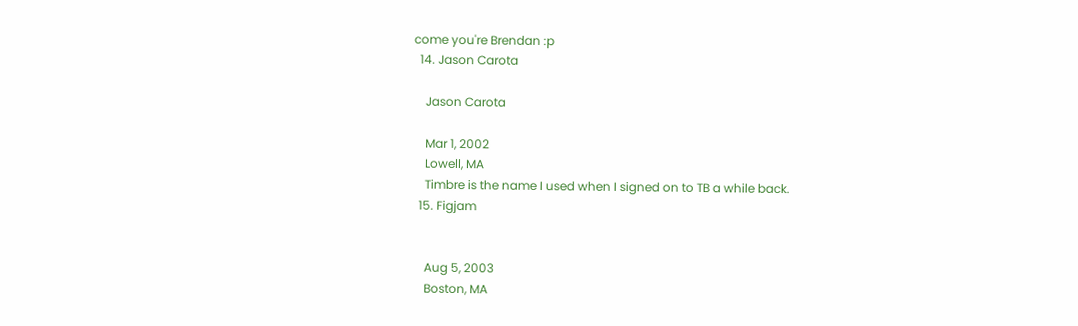come you're Brendan :p
  14. Jason Carota

    Jason Carota

    Mar 1, 2002
    Lowell, MA
    Timbre is the name I used when I signed on to TB a while back.
  15. Figjam


    Aug 5, 2003
    Boston, MA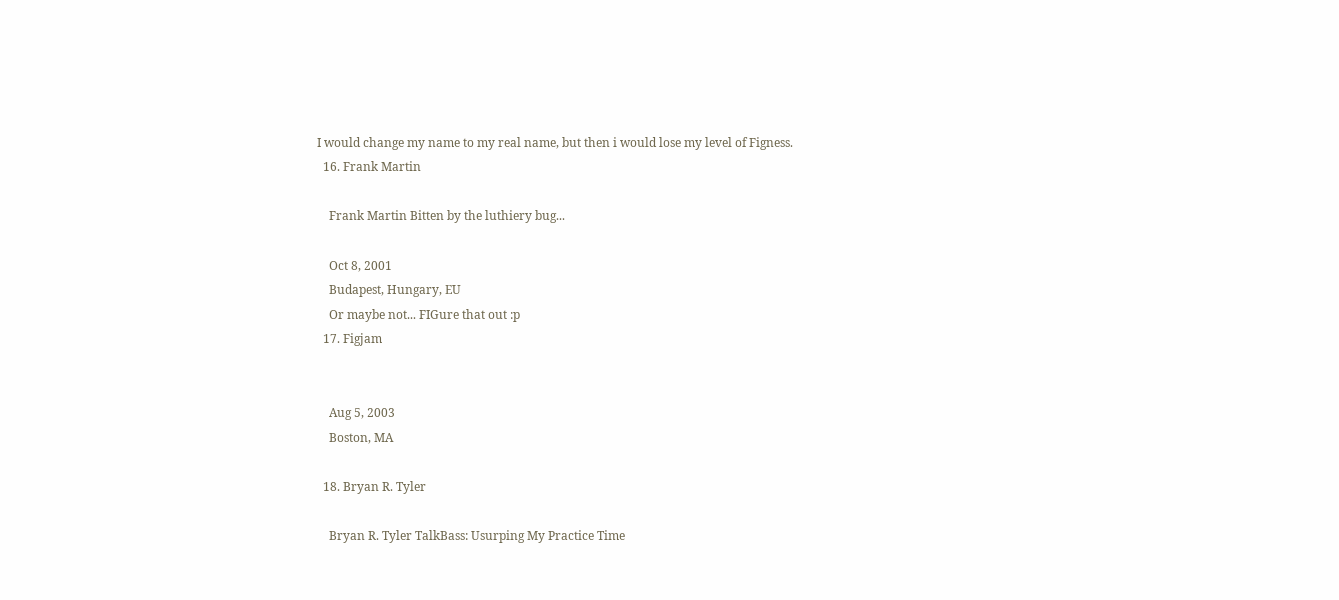I would change my name to my real name, but then i would lose my level of Figness.
  16. Frank Martin

    Frank Martin Bitten by the luthiery bug...

    Oct 8, 2001
    Budapest, Hungary, EU
    Or maybe not... FIGure that out :p
  17. Figjam


    Aug 5, 2003
    Boston, MA

  18. Bryan R. Tyler

    Bryan R. Tyler TalkBass: Usurping My Practice Time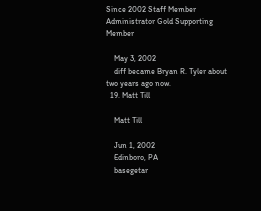Since 2002 Staff Member Administrator Gold Supporting Member

    May 3, 2002
    diff became Bryan R. Tyler about two years ago now.
  19. Matt Till

    Matt Till

    Jun 1, 2002
    Edinboro, PA
    basegetar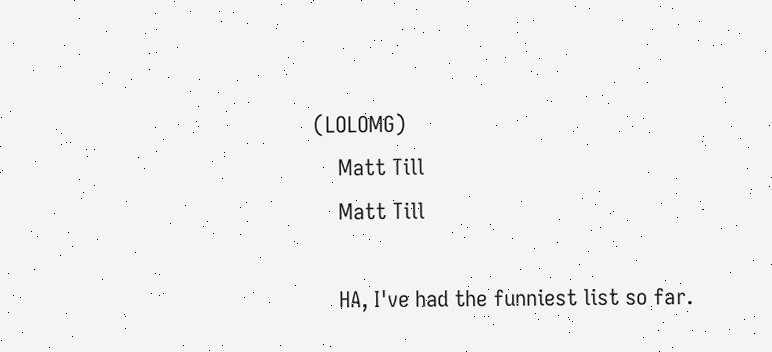(LOLOMG)
    Matt Till
    Matt Till

    HA, I've had the funniest list so far.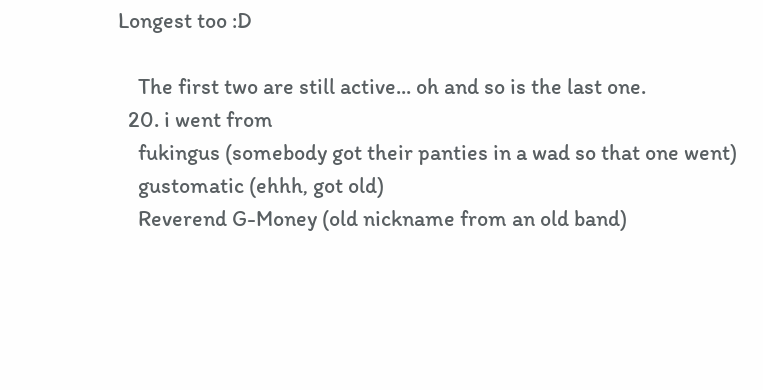Longest too :D

    The first two are still active... oh and so is the last one.
  20. i went from
    fukingus (somebody got their panties in a wad so that one went)
    gustomatic (ehhh, got old)
    Reverend G-Money (old nickname from an old band)